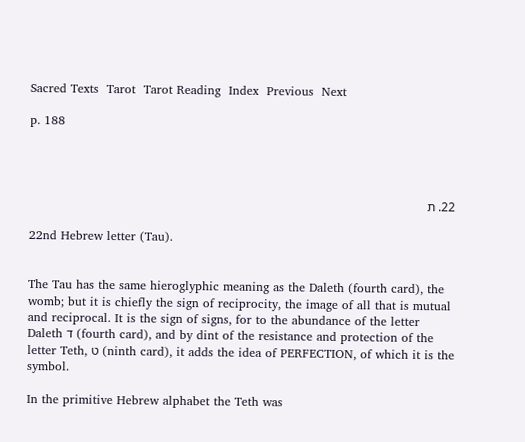Sacred Texts  Tarot  Tarot Reading  Index  Previous  Next

p. 188




22. ת

22nd Hebrew letter (Tau).


The Tau has the same hieroglyphic meaning as the Daleth (fourth card), the womb; but it is chiefly the sign of reciprocity, the image of all that is mutual and reciprocal. It is the sign of signs, for to the abundance of the letter Daleth ד (fourth card), and by dint of the resistance and protection of the letter Teth, ט (ninth card), it adds the idea of PERFECTION, of which it is the symbol.

In the primitive Hebrew alphabet the Teth was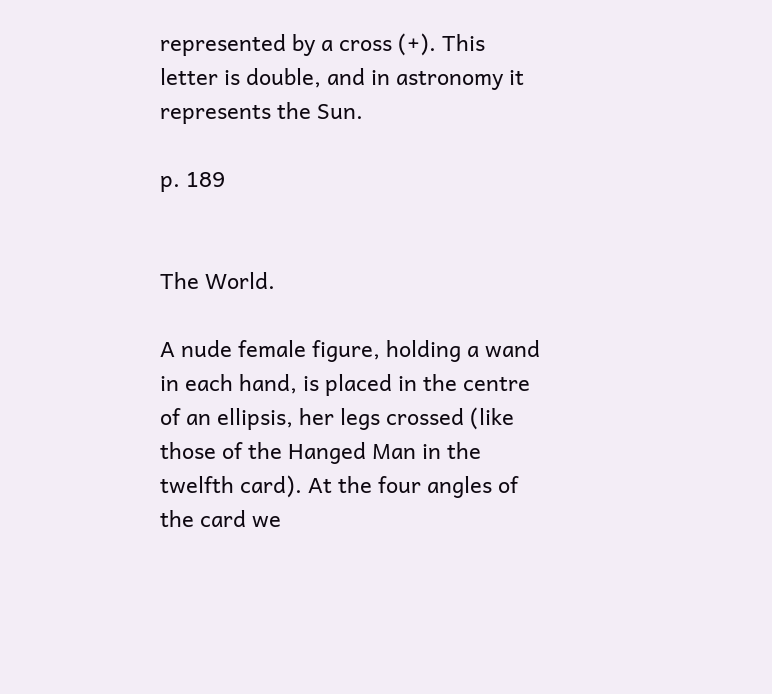represented by a cross (+). This letter is double, and in astronomy it represents the Sun.

p. 189


The World.

A nude female figure, holding a wand in each hand, is placed in the centre of an ellipsis, her legs crossed (like those of the Hanged Man in the twelfth card). At the four angles of the card we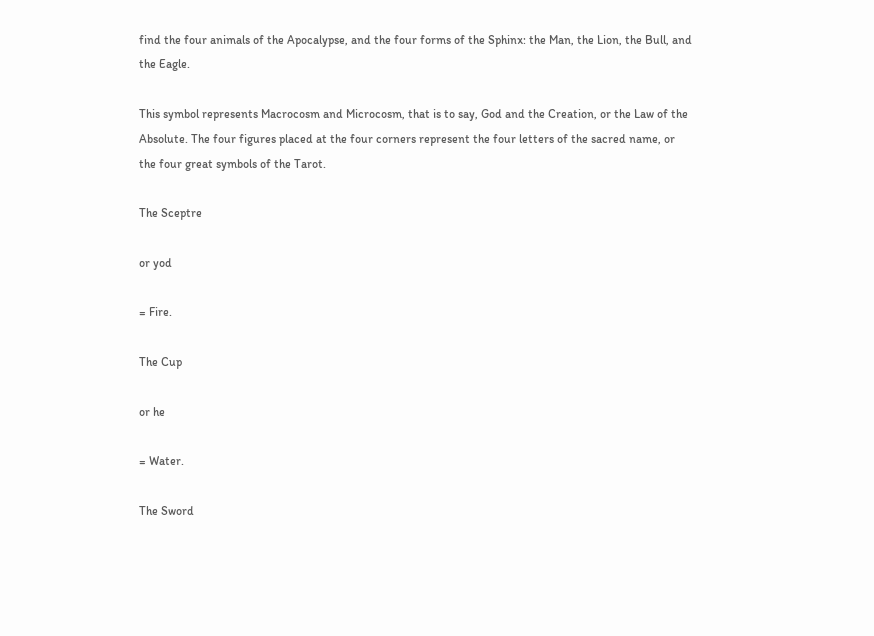find the four animals of the Apocalypse, and the four forms of the Sphinx: the Man, the Lion, the Bull, and the Eagle.

This symbol represents Macrocosm and Microcosm, that is to say, God and the Creation, or the Law of the Absolute. The four figures placed at the four corners represent the four letters of the sacred name, or the four great symbols of the Tarot.

The Sceptre

or yod

= Fire.

The Cup

or he

= Water.

The Sword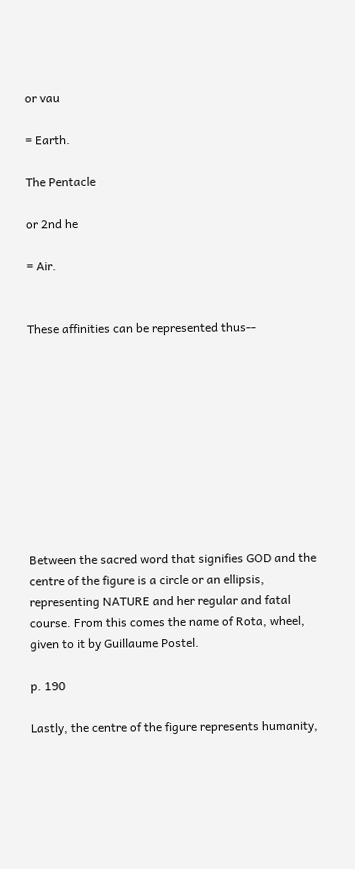or vau

= Earth.

The Pentacle

or 2nd he

= Air.


These affinities can be represented thus--










Between the sacred word that signifies GOD and the centre of the figure is a circle or an ellipsis, representing NATURE and her regular and fatal course. From this comes the name of Rota, wheel, given to it by Guillaume Postel.

p. 190

Lastly, the centre of the figure represents humanity,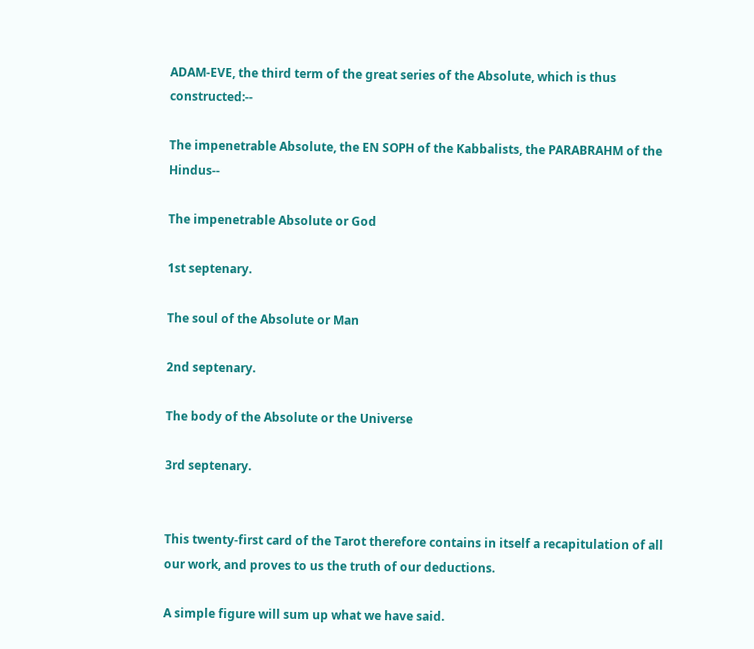ADAM-EVE, the third term of the great series of the Absolute, which is thus constructed:--

The impenetrable Absolute, the EN SOPH of the Kabbalists, the PARABRAHM of the Hindus--

The impenetrable Absolute or God

1st septenary.

The soul of the Absolute or Man

2nd septenary.

The body of the Absolute or the Universe

3rd septenary.


This twenty-first card of the Tarot therefore contains in itself a recapitulation of all our work, and proves to us the truth of our deductions.

A simple figure will sum up what we have said.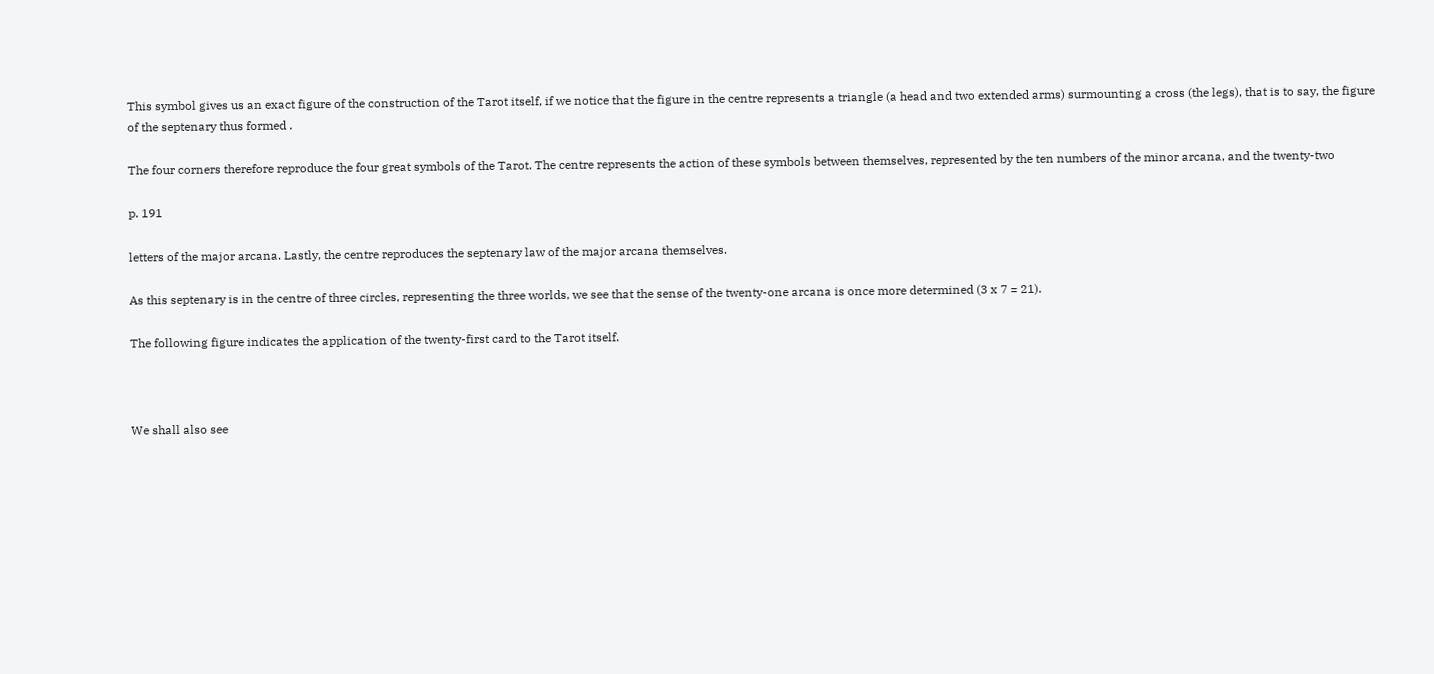This symbol gives us an exact figure of the construction of the Tarot itself, if we notice that the figure in the centre represents a triangle (a head and two extended arms) surmounting a cross (the legs), that is to say, the figure of the septenary thus formed .

The four corners therefore reproduce the four great symbols of the Tarot. The centre represents the action of these symbols between themselves, represented by the ten numbers of the minor arcana, and the twenty-two

p. 191

letters of the major arcana. Lastly, the centre reproduces the septenary law of the major arcana themselves.

As this septenary is in the centre of three circles, representing the three worlds, we see that the sense of the twenty-one arcana is once more determined (3 x 7 = 21).

The following figure indicates the application of the twenty-first card to the Tarot itself.



We shall also see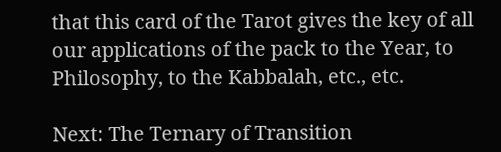that this card of the Tarot gives the key of all our applications of the pack to the Year, to Philosophy, to the Kabbalah, etc., etc.

Next: The Ternary of Transition